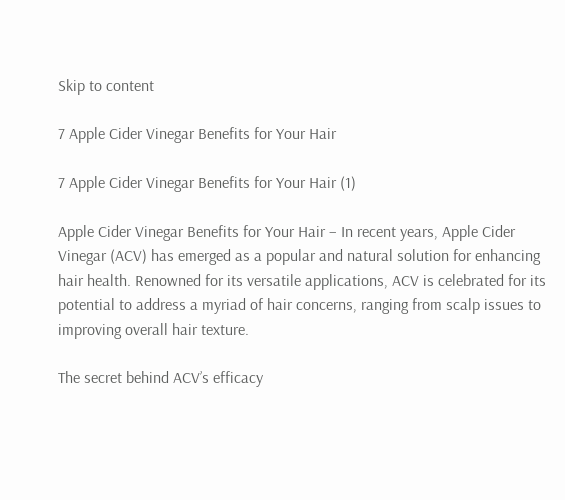Skip to content

7 Apple Cider Vinegar Benefits for Your Hair

7 Apple Cider Vinegar Benefits for Your Hair (1)

Apple Cider Vinegar Benefits for Your Hair – In recent years, Apple Cider Vinegar (ACV) has emerged as a popular and natural solution for enhancing hair health. Renowned for its versatile applications, ACV is celebrated for its potential to address a myriad of hair concerns, ranging from scalp issues to improving overall hair texture.

The secret behind ACV’s efficacy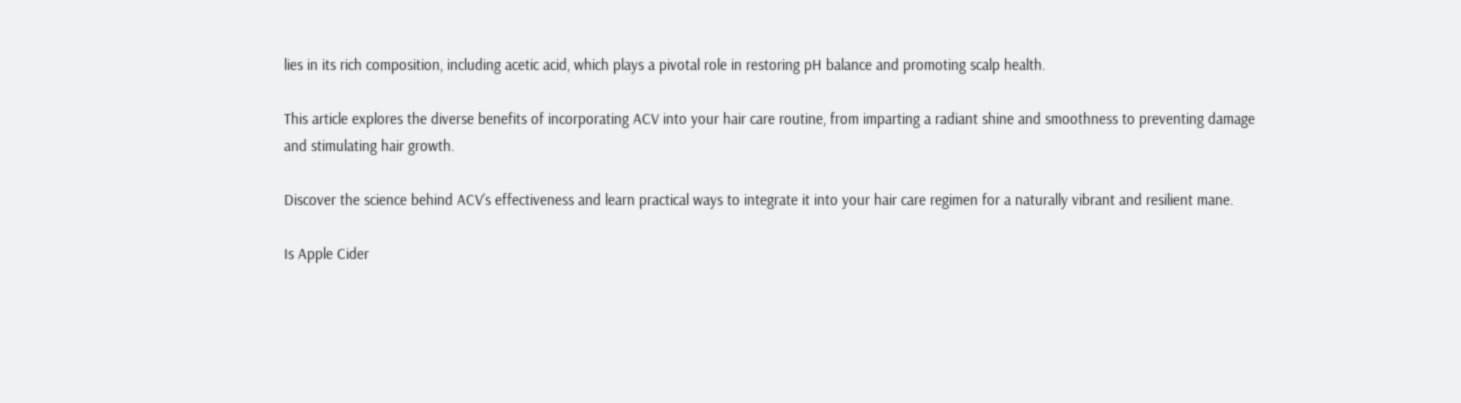lies in its rich composition, including acetic acid, which plays a pivotal role in restoring pH balance and promoting scalp health.

This article explores the diverse benefits of incorporating ACV into your hair care routine, from imparting a radiant shine and smoothness to preventing damage and stimulating hair growth.

Discover the science behind ACV’s effectiveness and learn practical ways to integrate it into your hair care regimen for a naturally vibrant and resilient mane.

Is Apple Cider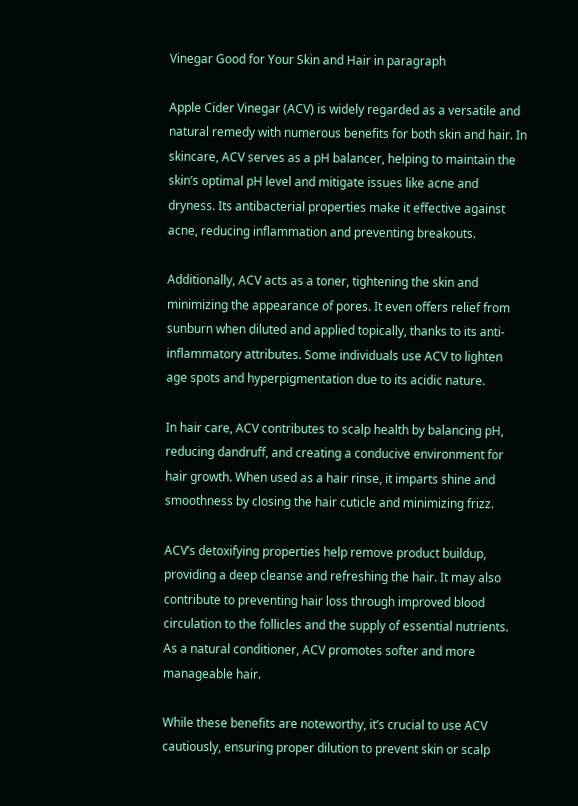Vinegar Good for Your Skin and Hair in paragraph

Apple Cider Vinegar (ACV) is widely regarded as a versatile and natural remedy with numerous benefits for both skin and hair. In skincare, ACV serves as a pH balancer, helping to maintain the skin’s optimal pH level and mitigate issues like acne and dryness. Its antibacterial properties make it effective against acne, reducing inflammation and preventing breakouts.

Additionally, ACV acts as a toner, tightening the skin and minimizing the appearance of pores. It even offers relief from sunburn when diluted and applied topically, thanks to its anti-inflammatory attributes. Some individuals use ACV to lighten age spots and hyperpigmentation due to its acidic nature.

In hair care, ACV contributes to scalp health by balancing pH, reducing dandruff, and creating a conducive environment for hair growth. When used as a hair rinse, it imparts shine and smoothness by closing the hair cuticle and minimizing frizz.

ACV’s detoxifying properties help remove product buildup, providing a deep cleanse and refreshing the hair. It may also contribute to preventing hair loss through improved blood circulation to the follicles and the supply of essential nutrients. As a natural conditioner, ACV promotes softer and more manageable hair.

While these benefits are noteworthy, it’s crucial to use ACV cautiously, ensuring proper dilution to prevent skin or scalp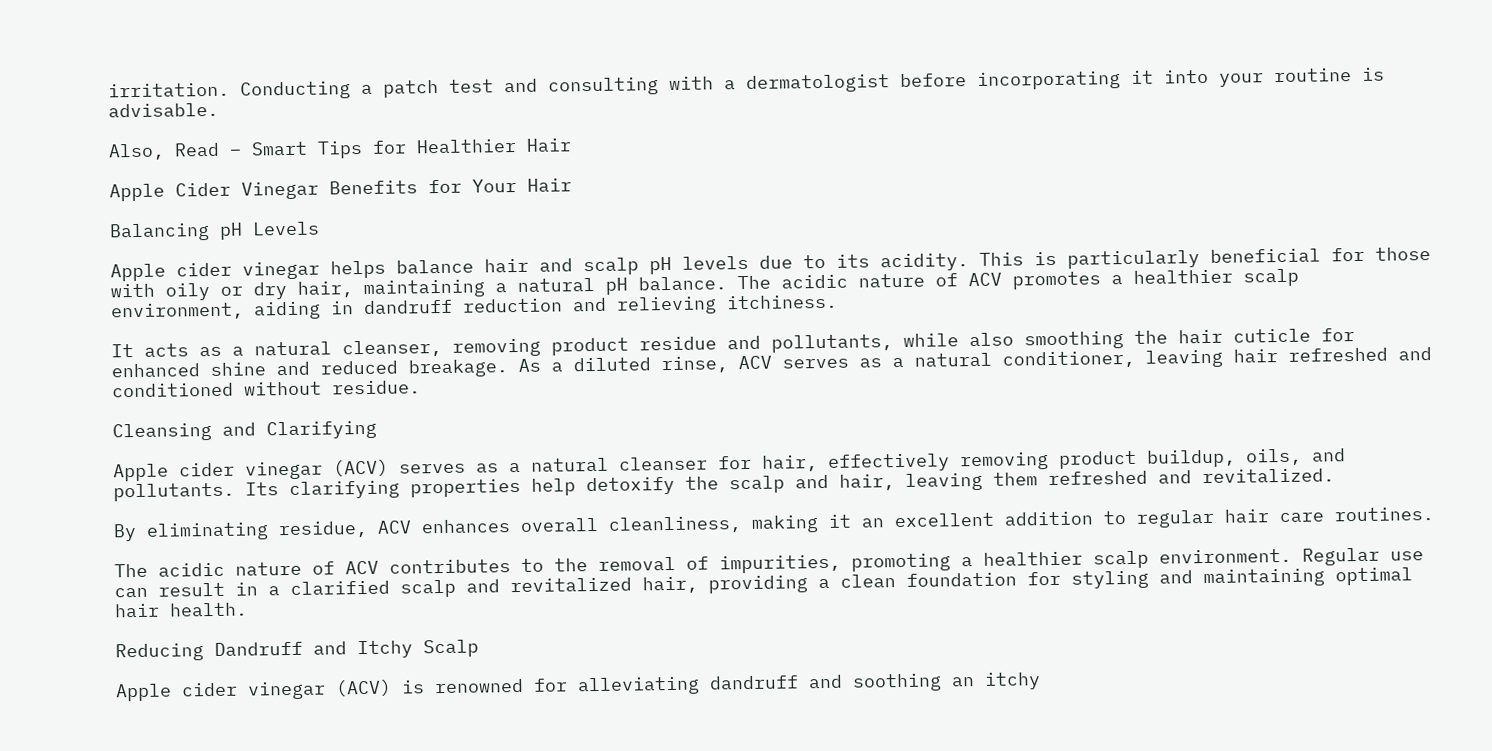irritation. Conducting a patch test and consulting with a dermatologist before incorporating it into your routine is advisable.

Also, Read – Smart Tips for Healthier Hair

Apple Cider Vinegar Benefits for Your Hair

Balancing pH Levels

Apple cider vinegar helps balance hair and scalp pH levels due to its acidity. This is particularly beneficial for those with oily or dry hair, maintaining a natural pH balance. The acidic nature of ACV promotes a healthier scalp environment, aiding in dandruff reduction and relieving itchiness.

It acts as a natural cleanser, removing product residue and pollutants, while also smoothing the hair cuticle for enhanced shine and reduced breakage. As a diluted rinse, ACV serves as a natural conditioner, leaving hair refreshed and conditioned without residue.

Cleansing and Clarifying

Apple cider vinegar (ACV) serves as a natural cleanser for hair, effectively removing product buildup, oils, and pollutants. Its clarifying properties help detoxify the scalp and hair, leaving them refreshed and revitalized.

By eliminating residue, ACV enhances overall cleanliness, making it an excellent addition to regular hair care routines.

The acidic nature of ACV contributes to the removal of impurities, promoting a healthier scalp environment. Regular use can result in a clarified scalp and revitalized hair, providing a clean foundation for styling and maintaining optimal hair health.

Reducing Dandruff and Itchy Scalp

Apple cider vinegar (ACV) is renowned for alleviating dandruff and soothing an itchy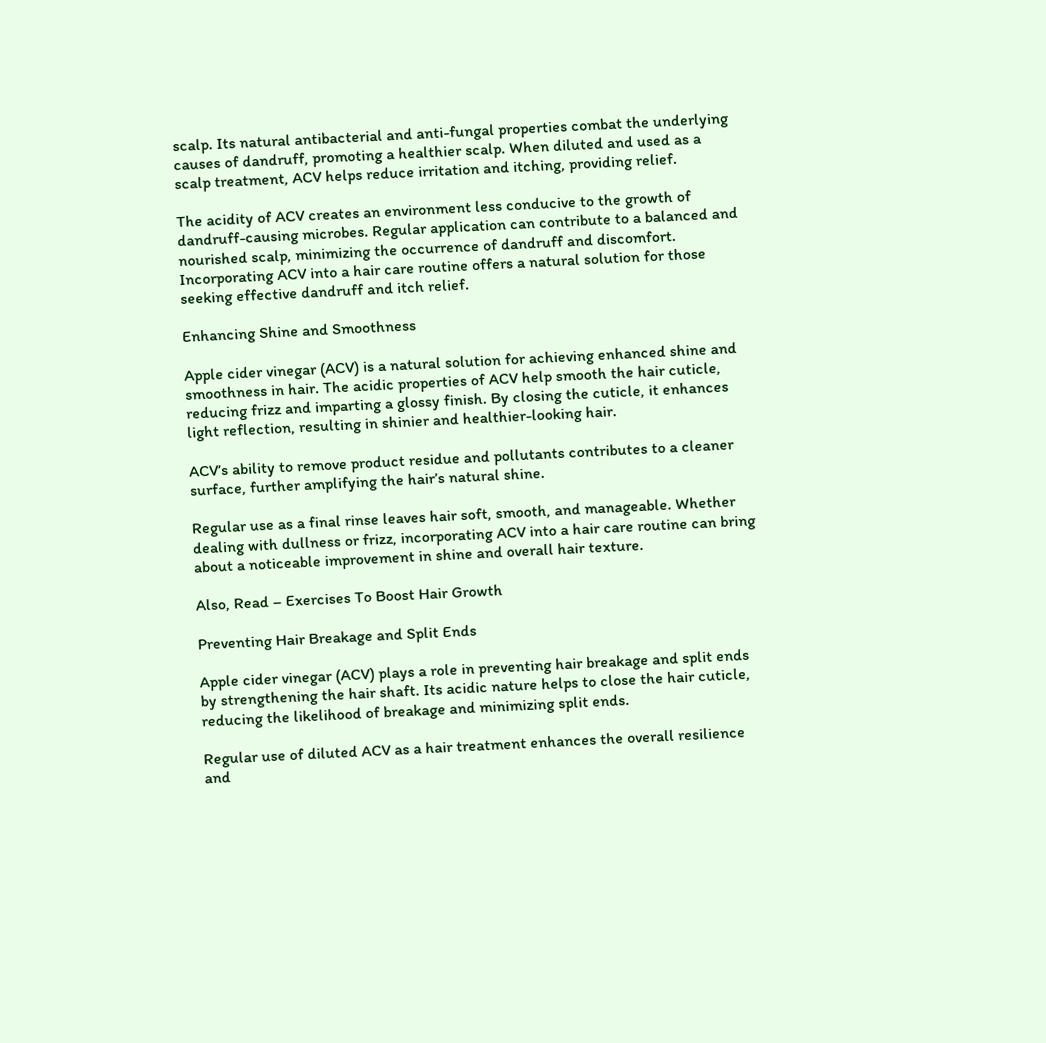scalp. Its natural antibacterial and anti-fungal properties combat the underlying causes of dandruff, promoting a healthier scalp. When diluted and used as a scalp treatment, ACV helps reduce irritation and itching, providing relief.

The acidity of ACV creates an environment less conducive to the growth of dandruff-causing microbes. Regular application can contribute to a balanced and nourished scalp, minimizing the occurrence of dandruff and discomfort. Incorporating ACV into a hair care routine offers a natural solution for those seeking effective dandruff and itch relief.

Enhancing Shine and Smoothness

Apple cider vinegar (ACV) is a natural solution for achieving enhanced shine and smoothness in hair. The acidic properties of ACV help smooth the hair cuticle, reducing frizz and imparting a glossy finish. By closing the cuticle, it enhances light reflection, resulting in shinier and healthier-looking hair.

ACV’s ability to remove product residue and pollutants contributes to a cleaner surface, further amplifying the hair’s natural shine.

Regular use as a final rinse leaves hair soft, smooth, and manageable. Whether dealing with dullness or frizz, incorporating ACV into a hair care routine can bring about a noticeable improvement in shine and overall hair texture.

Also, Read – Exercises To Boost Hair Growth

Preventing Hair Breakage and Split Ends

Apple cider vinegar (ACV) plays a role in preventing hair breakage and split ends by strengthening the hair shaft. Its acidic nature helps to close the hair cuticle, reducing the likelihood of breakage and minimizing split ends.

Regular use of diluted ACV as a hair treatment enhances the overall resilience and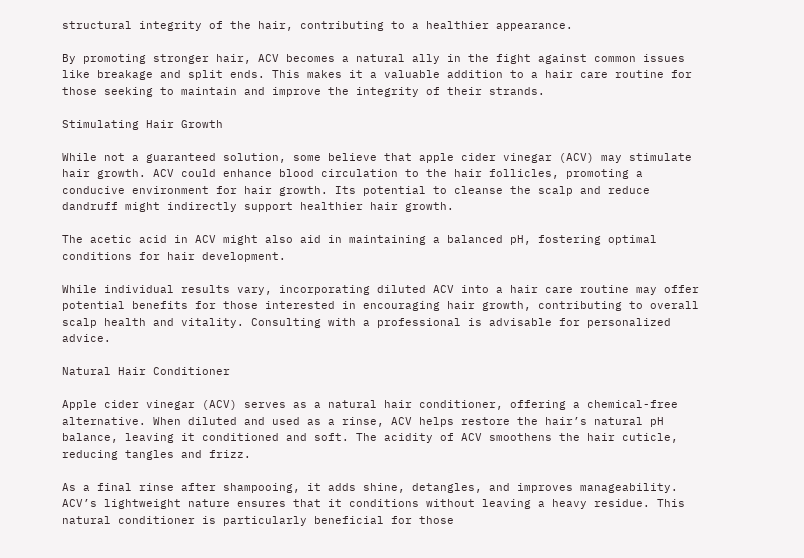structural integrity of the hair, contributing to a healthier appearance.

By promoting stronger hair, ACV becomes a natural ally in the fight against common issues like breakage and split ends. This makes it a valuable addition to a hair care routine for those seeking to maintain and improve the integrity of their strands.

Stimulating Hair Growth

While not a guaranteed solution, some believe that apple cider vinegar (ACV) may stimulate hair growth. ACV could enhance blood circulation to the hair follicles, promoting a conducive environment for hair growth. Its potential to cleanse the scalp and reduce dandruff might indirectly support healthier hair growth.

The acetic acid in ACV might also aid in maintaining a balanced pH, fostering optimal conditions for hair development.

While individual results vary, incorporating diluted ACV into a hair care routine may offer potential benefits for those interested in encouraging hair growth, contributing to overall scalp health and vitality. Consulting with a professional is advisable for personalized advice.

Natural Hair Conditioner

Apple cider vinegar (ACV) serves as a natural hair conditioner, offering a chemical-free alternative. When diluted and used as a rinse, ACV helps restore the hair’s natural pH balance, leaving it conditioned and soft. The acidity of ACV smoothens the hair cuticle, reducing tangles and frizz.

As a final rinse after shampooing, it adds shine, detangles, and improves manageability. ACV’s lightweight nature ensures that it conditions without leaving a heavy residue. This natural conditioner is particularly beneficial for those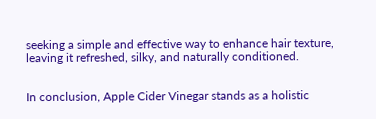seeking a simple and effective way to enhance hair texture, leaving it refreshed, silky, and naturally conditioned.


In conclusion, Apple Cider Vinegar stands as a holistic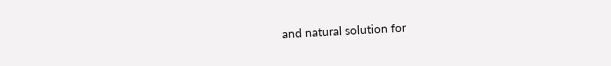and natural solution for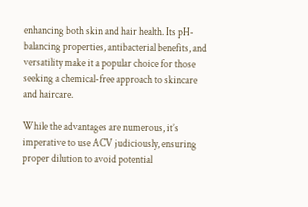enhancing both skin and hair health. Its pH-balancing properties, antibacterial benefits, and versatility make it a popular choice for those seeking a chemical-free approach to skincare and haircare.

While the advantages are numerous, it’s imperative to use ACV judiciously, ensuring proper dilution to avoid potential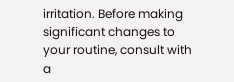irritation. Before making significant changes to your routine, consult with a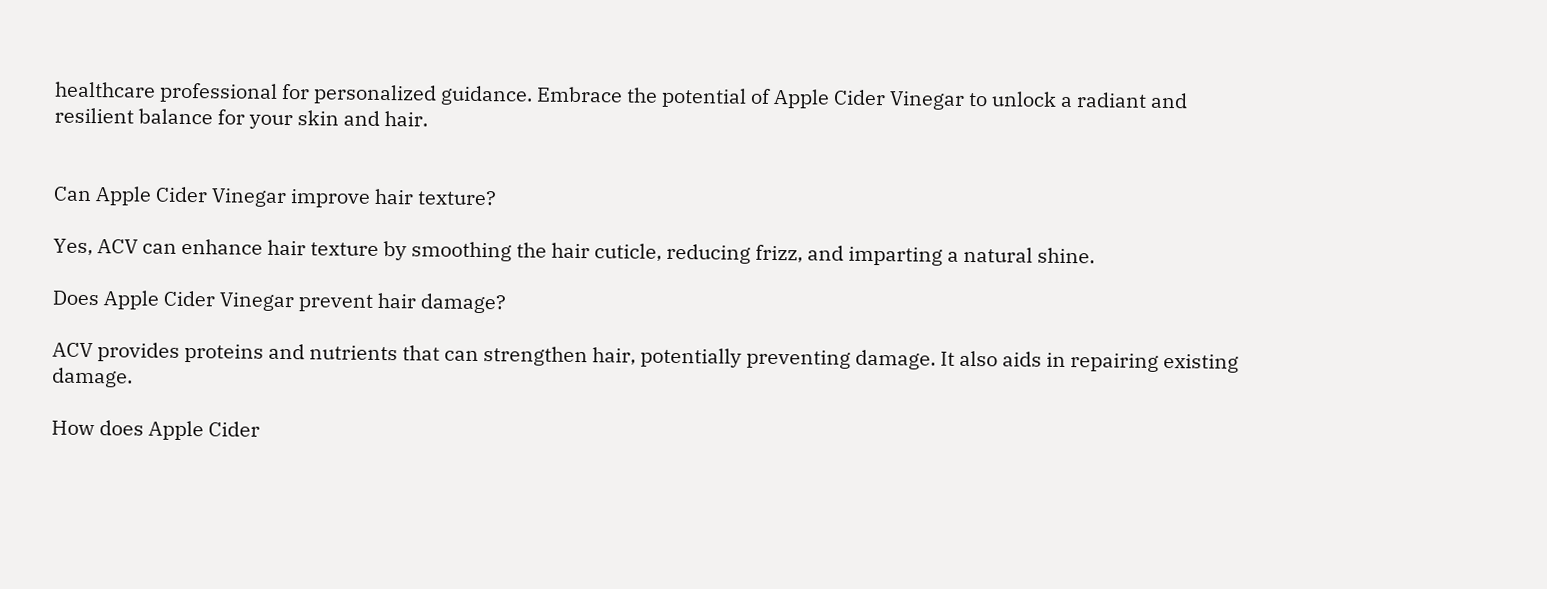healthcare professional for personalized guidance. Embrace the potential of Apple Cider Vinegar to unlock a radiant and resilient balance for your skin and hair.


Can Apple Cider Vinegar improve hair texture?

Yes, ACV can enhance hair texture by smoothing the hair cuticle, reducing frizz, and imparting a natural shine.

Does Apple Cider Vinegar prevent hair damage?

ACV provides proteins and nutrients that can strengthen hair, potentially preventing damage. It also aids in repairing existing damage.

How does Apple Cider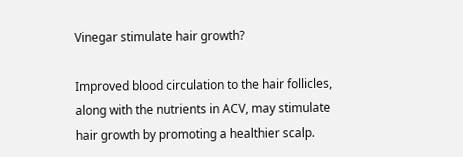Vinegar stimulate hair growth?

Improved blood circulation to the hair follicles, along with the nutrients in ACV, may stimulate hair growth by promoting a healthier scalp.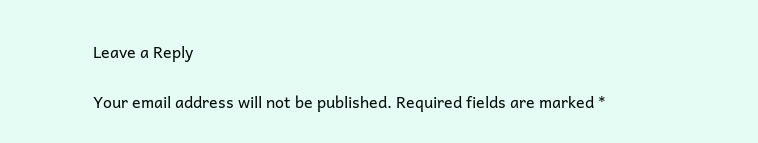Leave a Reply

Your email address will not be published. Required fields are marked *